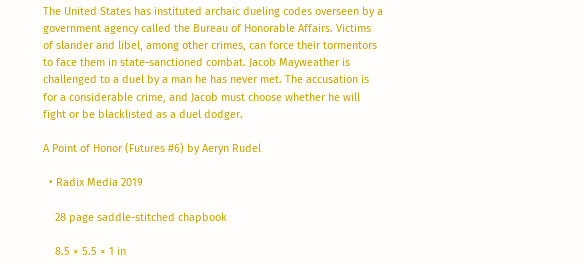The United States has instituted archaic dueling codes overseen by a government agency called the Bureau of Honorable Affairs. Victims of slander and libel, among other crimes, can force their tormentors to face them in state-sanctioned combat. Jacob Mayweather is challenged to a duel by a man he has never met. The accusation is for a considerable crime, and Jacob must choose whether he will fight or be blacklisted as a duel dodger.

A Point of Honor (Futures #6) by Aeryn Rudel

  • Radix Media 2019

    28 page saddle-stitched chapbook

    8.5 × 5.5 × 1 in